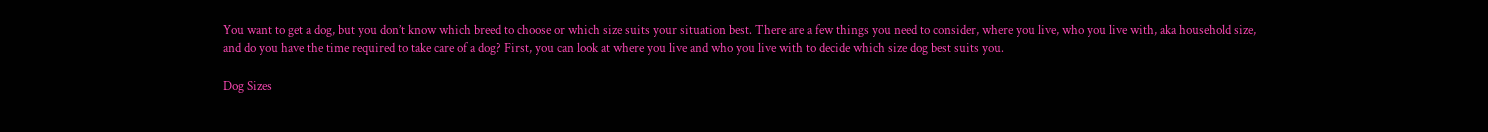You want to get a dog, but you don’t know which breed to choose or which size suits your situation best. There are a few things you need to consider, where you live, who you live with, aka household size, and do you have the time required to take care of a dog? First, you can look at where you live and who you live with to decide which size dog best suits you.

Dog Sizes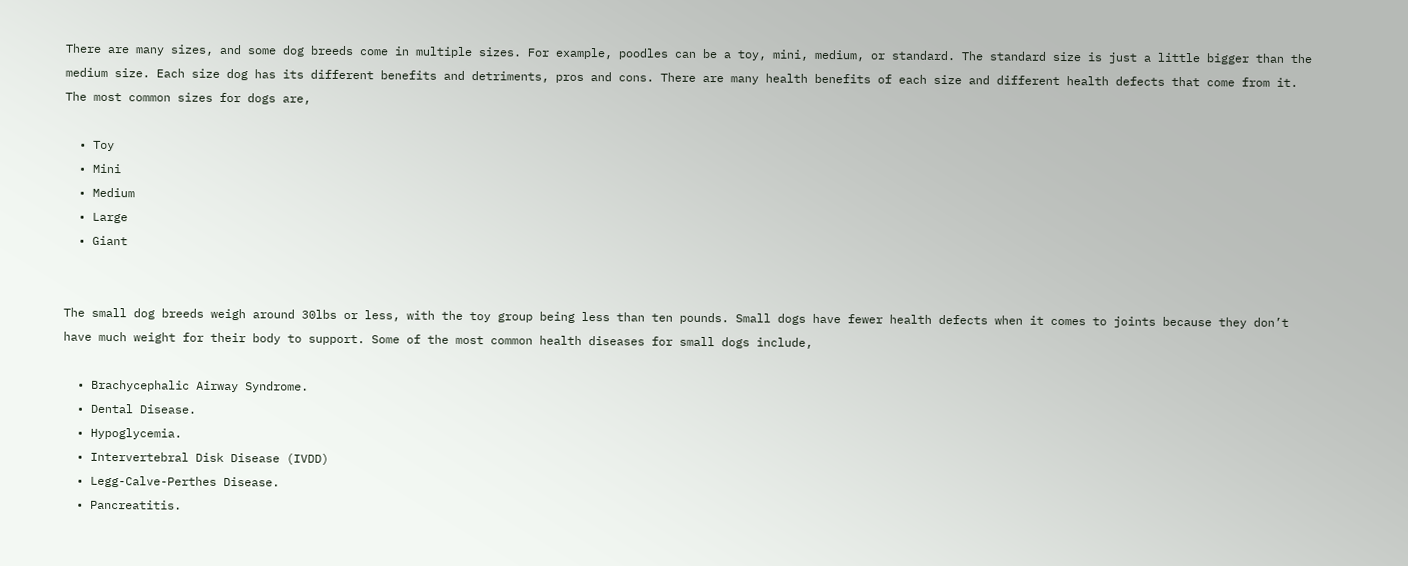There are many sizes, and some dog breeds come in multiple sizes. For example, poodles can be a toy, mini, medium, or standard. The standard size is just a little bigger than the medium size. Each size dog has its different benefits and detriments, pros and cons. There are many health benefits of each size and different health defects that come from it. The most common sizes for dogs are,

  • Toy
  • Mini
  • Medium
  • Large
  • Giant


The small dog breeds weigh around 30lbs or less, with the toy group being less than ten pounds. Small dogs have fewer health defects when it comes to joints because they don’t have much weight for their body to support. Some of the most common health diseases for small dogs include,

  • Brachycephalic Airway Syndrome.
  • Dental Disease.
  • Hypoglycemia.
  • Intervertebral Disk Disease (IVDD)
  • Legg-Calve-Perthes Disease.
  • Pancreatitis.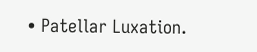• Patellar Luxation.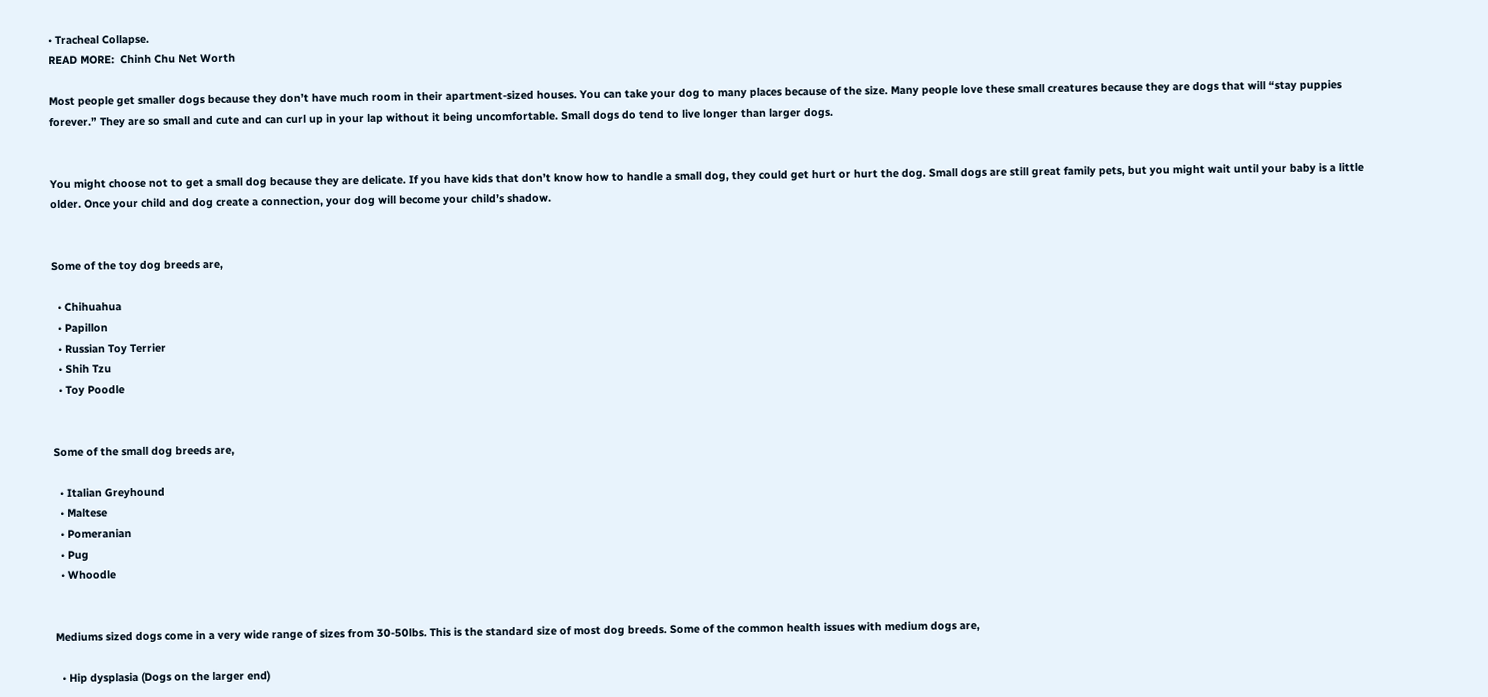• Tracheal Collapse.
READ MORE:  Chinh Chu Net Worth

Most people get smaller dogs because they don’t have much room in their apartment-sized houses. You can take your dog to many places because of the size. Many people love these small creatures because they are dogs that will “stay puppies forever.” They are so small and cute and can curl up in your lap without it being uncomfortable. Small dogs do tend to live longer than larger dogs.


You might choose not to get a small dog because they are delicate. If you have kids that don’t know how to handle a small dog, they could get hurt or hurt the dog. Small dogs are still great family pets, but you might wait until your baby is a little older. Once your child and dog create a connection, your dog will become your child’s shadow.


Some of the toy dog breeds are,

  • Chihuahua
  • Papillon
  • Russian Toy Terrier
  • Shih Tzu
  • Toy Poodle


Some of the small dog breeds are,

  • Italian Greyhound
  • Maltese
  • Pomeranian
  • Pug
  • Whoodle


Mediums sized dogs come in a very wide range of sizes from 30-50lbs. This is the standard size of most dog breeds. Some of the common health issues with medium dogs are,

  • Hip dysplasia (Dogs on the larger end)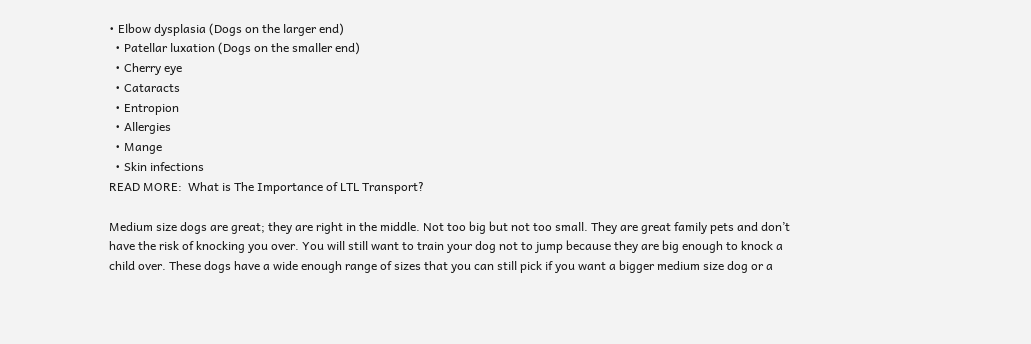• Elbow dysplasia (Dogs on the larger end)
  • Patellar luxation (Dogs on the smaller end)
  • Cherry eye
  • Cataracts
  • Entropion
  • Allergies
  • Mange
  • Skin infections
READ MORE:  What is The Importance of LTL Transport?

Medium size dogs are great; they are right in the middle. Not too big but not too small. They are great family pets and don’t have the risk of knocking you over. You will still want to train your dog not to jump because they are big enough to knock a child over. These dogs have a wide enough range of sizes that you can still pick if you want a bigger medium size dog or a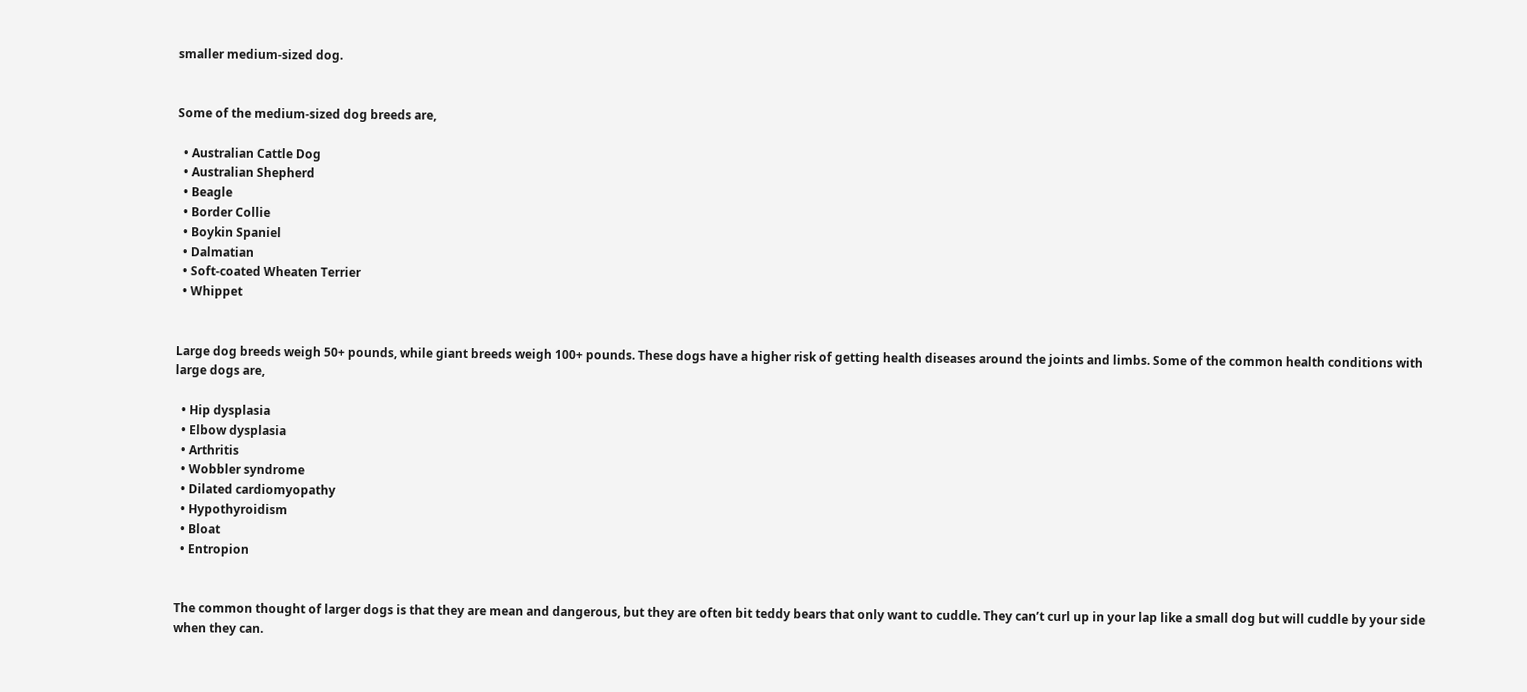smaller medium-sized dog.


Some of the medium-sized dog breeds are,

  • Australian Cattle Dog
  • Australian Shepherd
  • Beagle
  • Border Collie
  • Boykin Spaniel
  • Dalmatian
  • Soft-coated Wheaten Terrier
  • Whippet


Large dog breeds weigh 50+ pounds, while giant breeds weigh 100+ pounds. These dogs have a higher risk of getting health diseases around the joints and limbs. Some of the common health conditions with large dogs are,

  • Hip dysplasia
  • Elbow dysplasia
  • Arthritis
  • Wobbler syndrome
  • Dilated cardiomyopathy
  • Hypothyroidism
  • Bloat
  • Entropion


The common thought of larger dogs is that they are mean and dangerous, but they are often bit teddy bears that only want to cuddle. They can’t curl up in your lap like a small dog but will cuddle by your side when they can.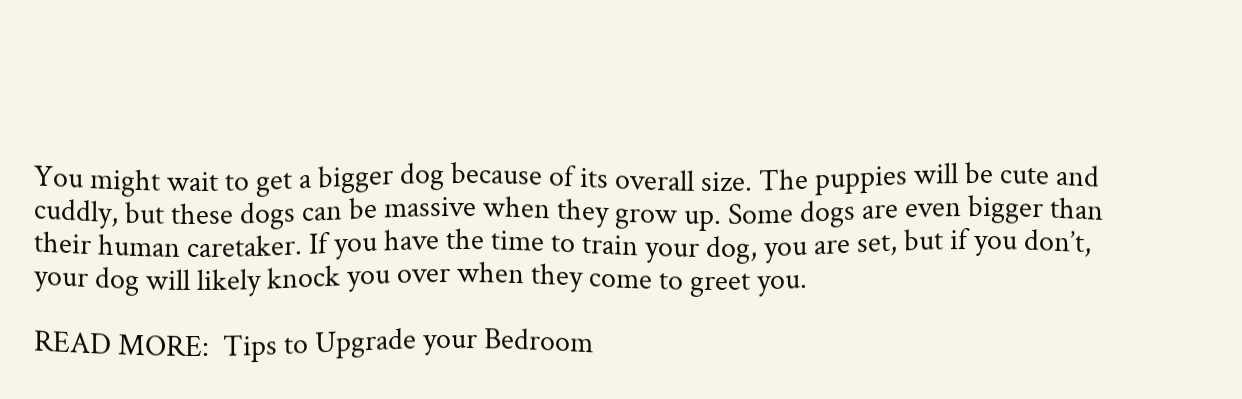You might wait to get a bigger dog because of its overall size. The puppies will be cute and cuddly, but these dogs can be massive when they grow up. Some dogs are even bigger than their human caretaker. If you have the time to train your dog, you are set, but if you don’t, your dog will likely knock you over when they come to greet you.

READ MORE:  Tips to Upgrade your Bedroom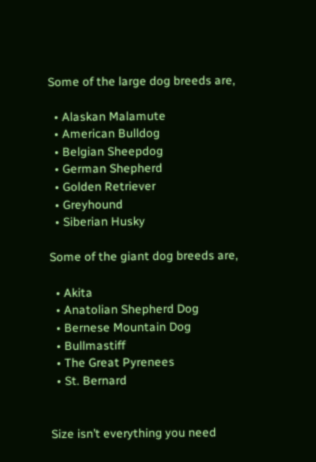Some of the large dog breeds are,

  • Alaskan Malamute
  • American Bulldog
  • Belgian Sheepdog
  • German Shepherd
  • Golden Retriever
  • Greyhound
  • Siberian Husky

Some of the giant dog breeds are,

  • Akita
  • Anatolian Shepherd Dog
  • Bernese Mountain Dog
  • Bullmastiff
  • The Great Pyrenees
  • St. Bernard


Size isn’t everything you need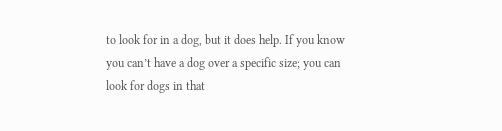to look for in a dog, but it does help. If you know you can’t have a dog over a specific size; you can look for dogs in that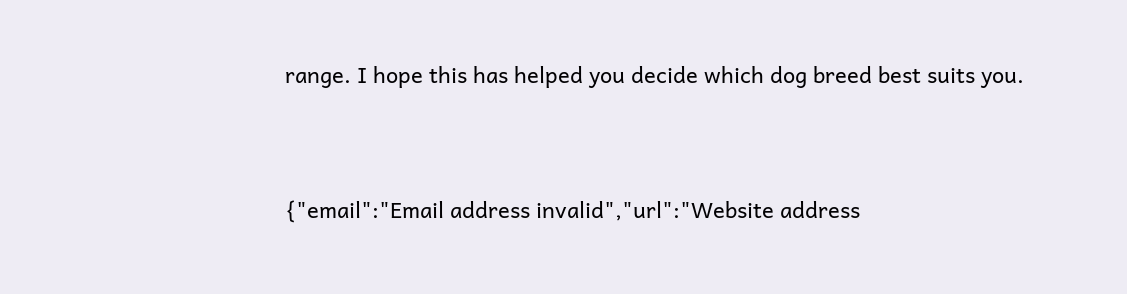range. I hope this has helped you decide which dog breed best suits you.


{"email":"Email address invalid","url":"Website address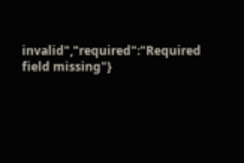invalid","required":"Required field missing"}